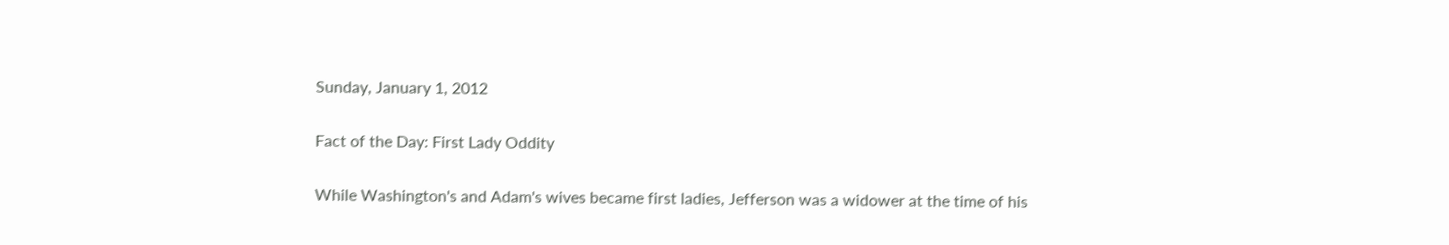Sunday, January 1, 2012

Fact of the Day: First Lady Oddity

While Washington's and Adam's wives became first ladies, Jefferson was a widower at the time of his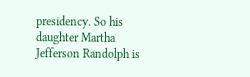presidency. So his daughter Martha Jefferson Randolph is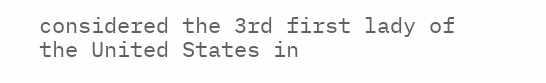considered the 3rd first lady of the United States in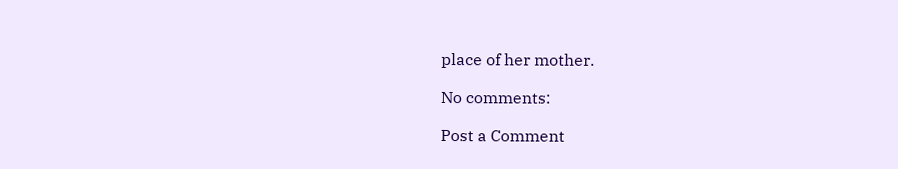place of her mother.

No comments:

Post a Comment